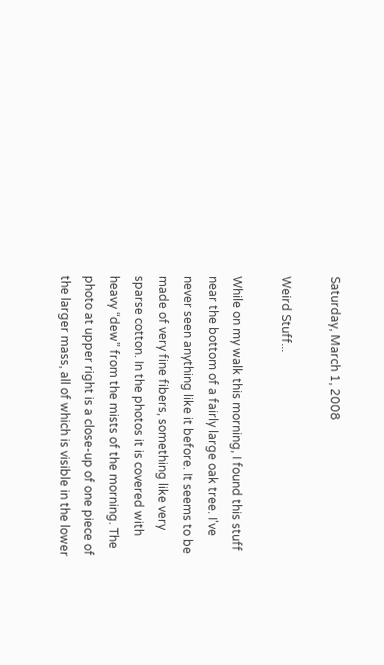Saturday, March 1, 2008

Weird Stuff...

While on my walk this morning, I found this stuff near the bottom of a fairly large oak tree. I've never seen anything like it before. It seems to be made of very fine fibers, something like very sparse cotton. In the photos it is covered with heavy “dew” from the mists of the morning. The photo at upper right is a close-up of one piece of the larger mass, all of which is visible in the lower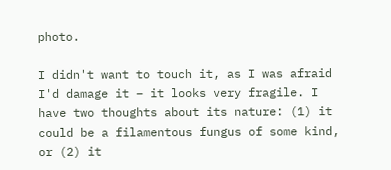photo.

I didn't want to touch it, as I was afraid I'd damage it – it looks very fragile. I have two thoughts about its nature: (1) it could be a filamentous fungus of some kind, or (2) it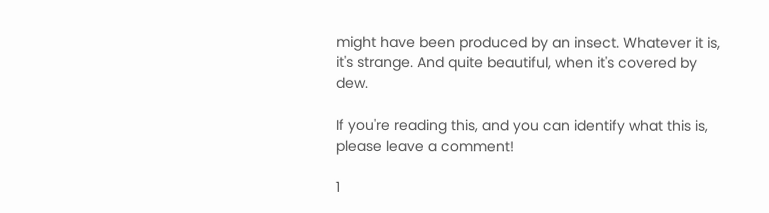might have been produced by an insect. Whatever it is, it's strange. And quite beautiful, when it's covered by dew.

If you're reading this, and you can identify what this is, please leave a comment!

1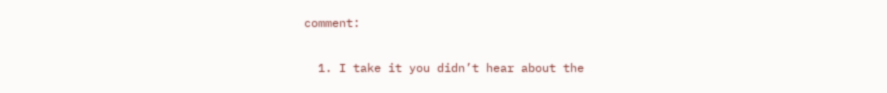comment:

  1. I take it you didn’t hear about the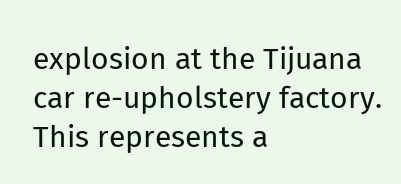explosion at the Tijuana car re-upholstery factory. This represents a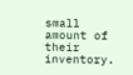small amount of their inventory.